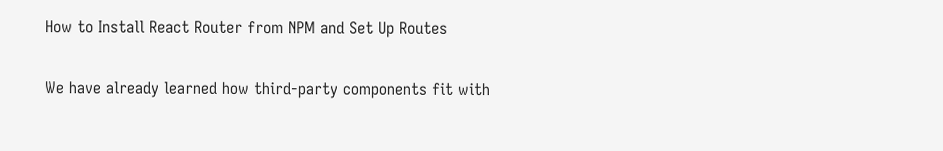How to Install React Router from NPM and Set Up Routes

We have already learned how third-party components fit with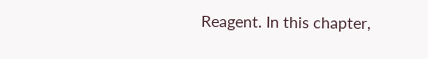Reagent. In this chapter,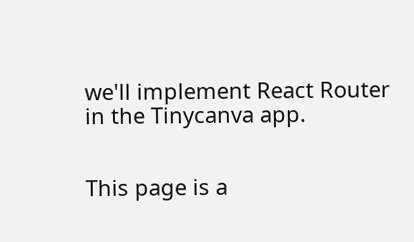we'll implement React Router in the Tinycanva app.


This page is a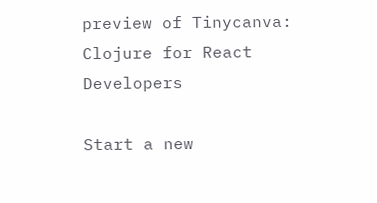preview of Tinycanva: Clojure for React Developers

Start a new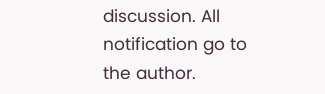discussion. All notification go to the author.